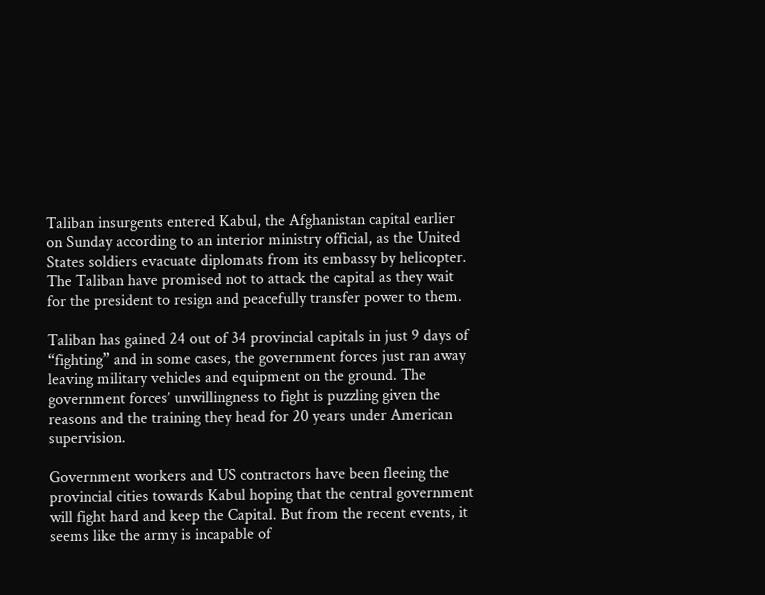Taliban insurgents entered Kabul, the Afghanistan capital earlier on Sunday according to an interior ministry official, as the United States soldiers evacuate diplomats from its embassy by helicopter. The Taliban have promised not to attack the capital as they wait for the president to resign and peacefully transfer power to them.

Taliban has gained 24 out of 34 provincial capitals in just 9 days of “fighting” and in some cases, the government forces just ran away leaving military vehicles and equipment on the ground. The government forces’ unwillingness to fight is puzzling given the reasons and the training they head for 20 years under American supervision.

Government workers and US contractors have been fleeing the provincial cities towards Kabul hoping that the central government will fight hard and keep the Capital. But from the recent events, it seems like the army is incapable of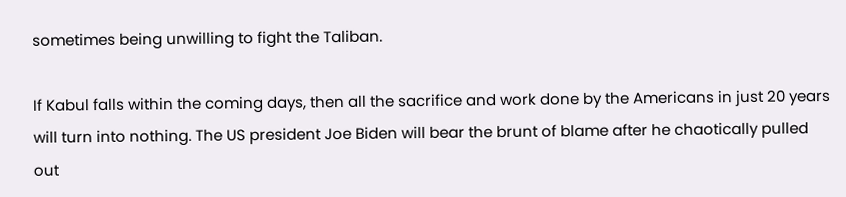sometimes being unwilling to fight the Taliban.

If Kabul falls within the coming days, then all the sacrifice and work done by the Americans in just 20 years will turn into nothing. The US president Joe Biden will bear the brunt of blame after he chaotically pulled out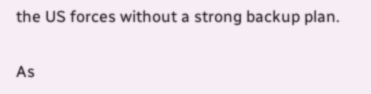the US forces without a strong backup plan.

As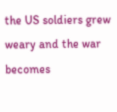the US soldiers grew weary and the war becomes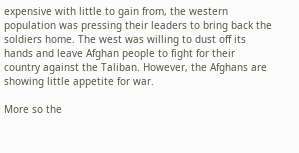expensive with little to gain from, the western population was pressing their leaders to bring back the soldiers home. The west was willing to dust off its hands and leave Afghan people to fight for their country against the Taliban. However, the Afghans are showing little appetite for war.

More so the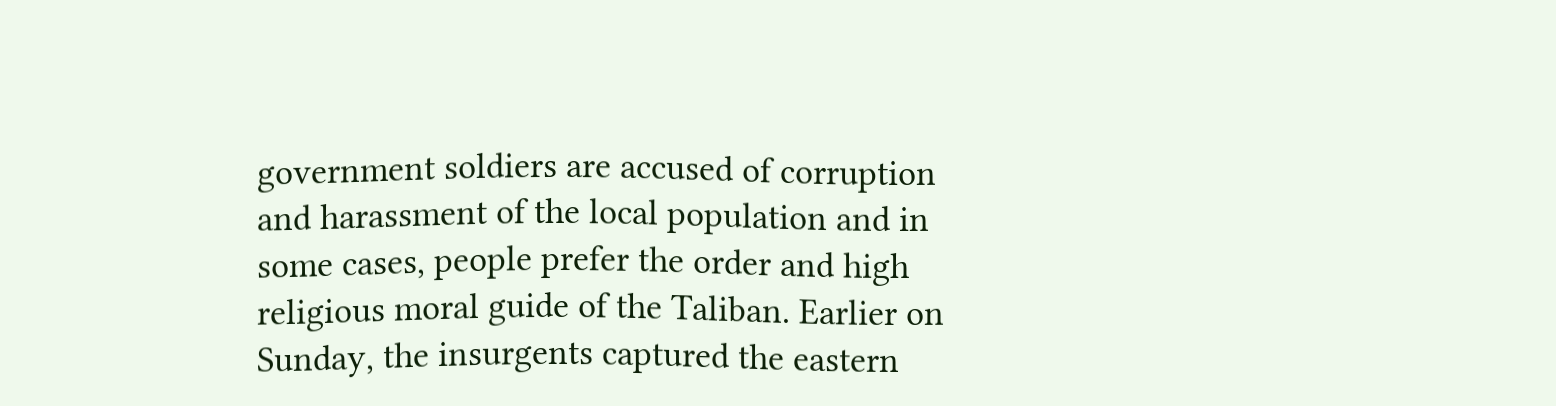government soldiers are accused of corruption and harassment of the local population and in some cases, people prefer the order and high religious moral guide of the Taliban. Earlier on Sunday, the insurgents captured the eastern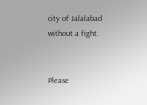city of Jalalabad without a fight.


Please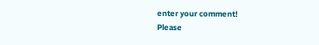enter your comment!
Please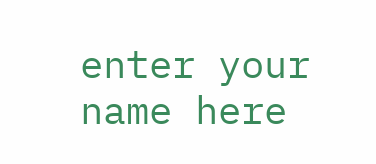enter your name here